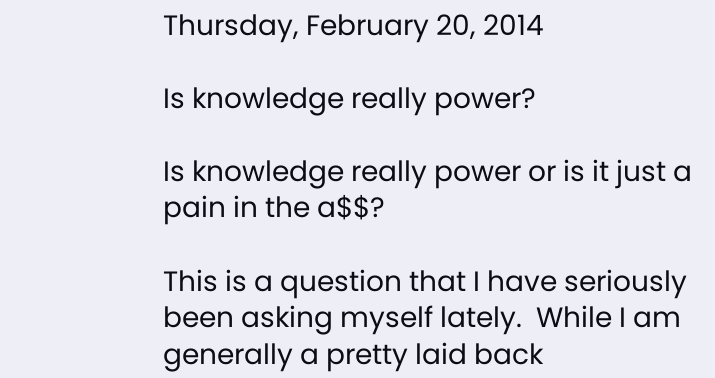Thursday, February 20, 2014

Is knowledge really power?

Is knowledge really power or is it just a pain in the a$$?

This is a question that I have seriously been asking myself lately.  While I am generally a pretty laid back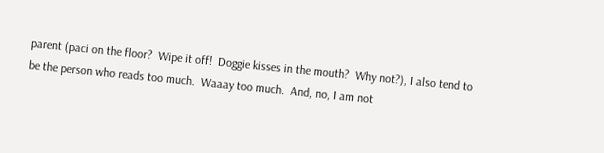parent (paci on the floor?  Wipe it off!  Doggie kisses in the mouth?  Why not?), I also tend to be the person who reads too much.  Waaay too much.  And, no, I am not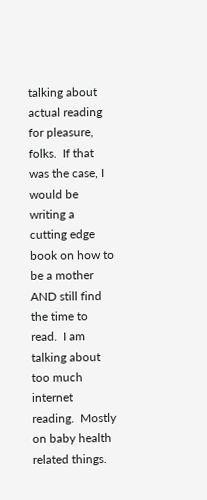talking about actual reading for pleasure, folks.  If that was the case, I would be writing a cutting edge book on how to be a mother AND still find the time to read.  I am talking about too much internet reading.  Mostly on baby health related things.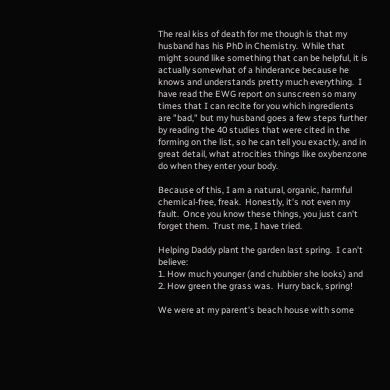The real kiss of death for me though is that my husband has his PhD in Chemistry.  While that might sound like something that can be helpful, it is actually somewhat of a hinderance because he knows and understands pretty much everything.  I have read the EWG report on sunscreen so many times that I can recite for you which ingredients are "bad," but my husband goes a few steps further by reading the 40 studies that were cited in the forming on the list, so he can tell you exactly, and in great detail, what atrocities things like oxybenzone do when they enter your body.

Because of this, I am a natural, organic, harmful chemical-free, freak.  Honestly, it's not even my fault.  Once you know these things, you just can't forget them.  Trust me, I have tried.

Helping Daddy plant the garden last spring.  I can't believe:
1. How much younger (and chubbier she looks) and
2. How green the grass was.  Hurry back, spring!

We were at my parent's beach house with some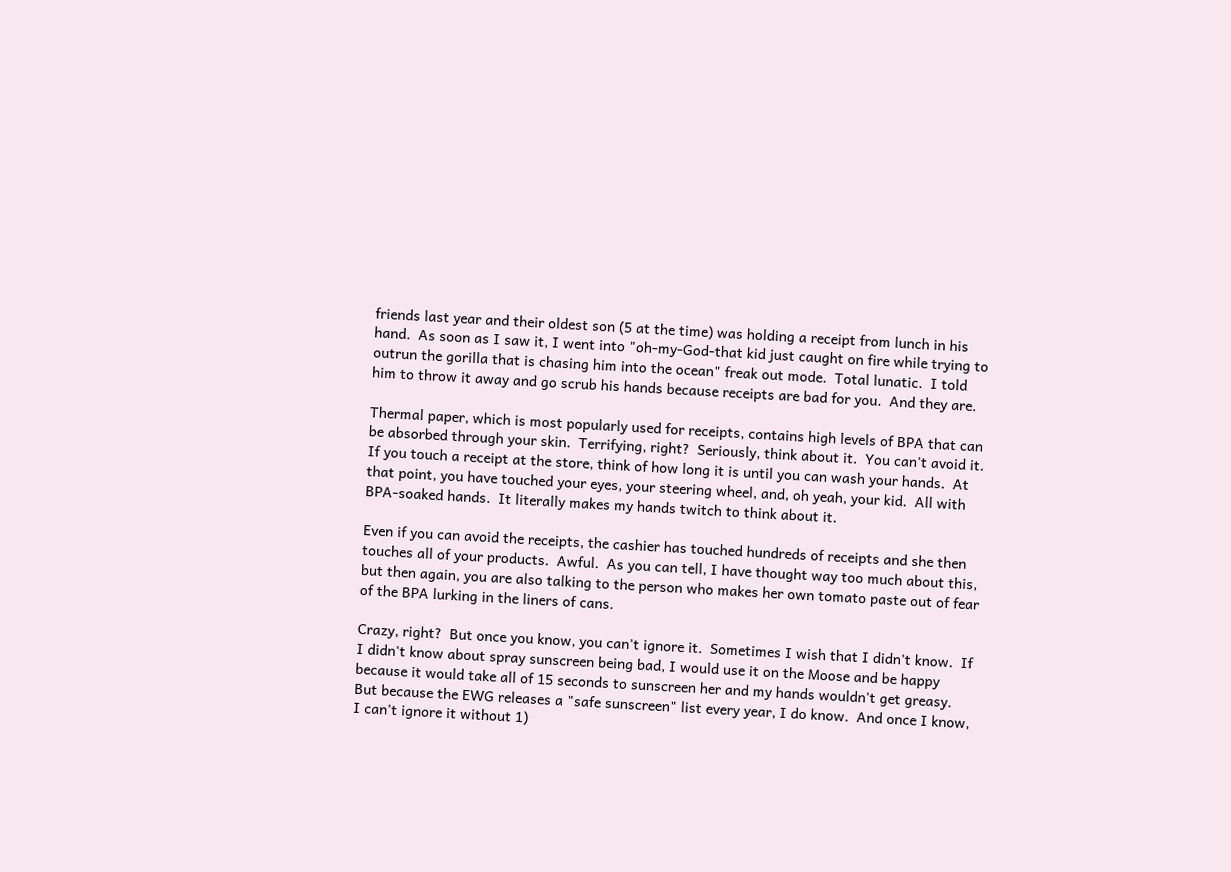friends last year and their oldest son (5 at the time) was holding a receipt from lunch in his hand.  As soon as I saw it, I went into "oh-my-God-that kid just caught on fire while trying to outrun the gorilla that is chasing him into the ocean" freak out mode.  Total lunatic.  I told him to throw it away and go scrub his hands because receipts are bad for you.  And they are.

Thermal paper, which is most popularly used for receipts, contains high levels of BPA that can be absorbed through your skin.  Terrifying, right?  Seriously, think about it.  You can't avoid it.  If you touch a receipt at the store, think of how long it is until you can wash your hands.  At that point, you have touched your eyes, your steering wheel, and, oh yeah, your kid.  All with BPA-soaked hands.  It literally makes my hands twitch to think about it.

Even if you can avoid the receipts, the cashier has touched hundreds of receipts and she then touches all of your products.  Awful.  As you can tell, I have thought way too much about this, but then again, you are also talking to the person who makes her own tomato paste out of fear of the BPA lurking in the liners of cans.

Crazy, right?  But once you know, you can't ignore it.  Sometimes I wish that I didn't know.  If I didn't know about spray sunscreen being bad, I would use it on the Moose and be happy because it would take all of 15 seconds to sunscreen her and my hands wouldn't get greasy.  But because the EWG releases a "safe sunscreen" list every year, I do know.  And once I know, I can't ignore it without 1)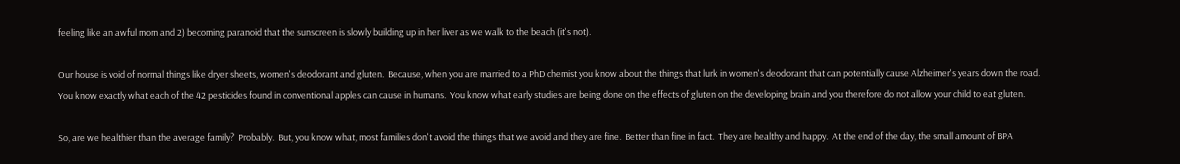feeling like an awful mom and 2) becoming paranoid that the sunscreen is slowly building up in her liver as we walk to the beach (it's not).

Our house is void of normal things like dryer sheets, women's deodorant and gluten.  Because, when you are married to a PhD chemist you know about the things that lurk in women's deodorant that can potentially cause Alzheimer's years down the road.  You know exactly what each of the 42 pesticides found in conventional apples can cause in humans.  You know what early studies are being done on the effects of gluten on the developing brain and you therefore do not allow your child to eat gluten.

So, are we healthier than the average family?  Probably.  But, you know what, most families don't avoid the things that we avoid and they are fine.  Better than fine in fact.  They are healthy and happy.  At the end of the day, the small amount of BPA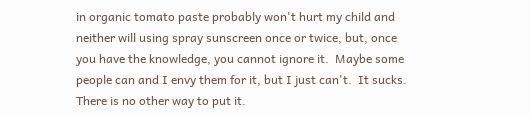in organic tomato paste probably won't hurt my child and neither will using spray sunscreen once or twice, but, once you have the knowledge, you cannot ignore it.  Maybe some people can and I envy them for it, but I just can't.  It sucks.  There is no other way to put it.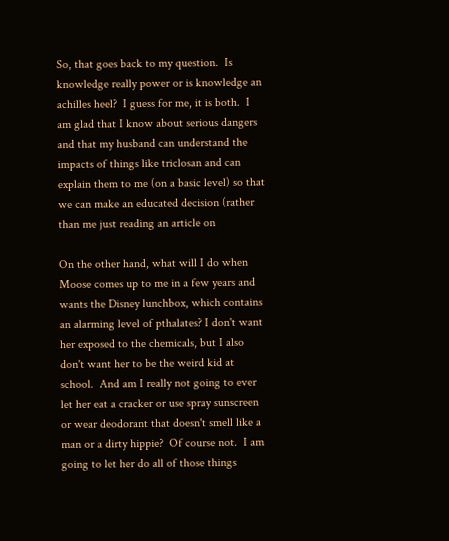So, that goes back to my question.  Is knowledge really power or is knowledge an achilles heel?  I guess for me, it is both.  I am glad that I know about serious dangers and that my husband can understand the impacts of things like triclosan and can explain them to me (on a basic level) so that we can make an educated decision (rather than me just reading an article on

On the other hand, what will I do when Moose comes up to me in a few years and wants the Disney lunchbox, which contains an alarming level of pthalates? I don't want her exposed to the chemicals, but I also don't want her to be the weird kid at school.  And am I really not going to ever let her eat a cracker or use spray sunscreen or wear deodorant that doesn't smell like a man or a dirty hippie?  Of course not.  I am going to let her do all of those things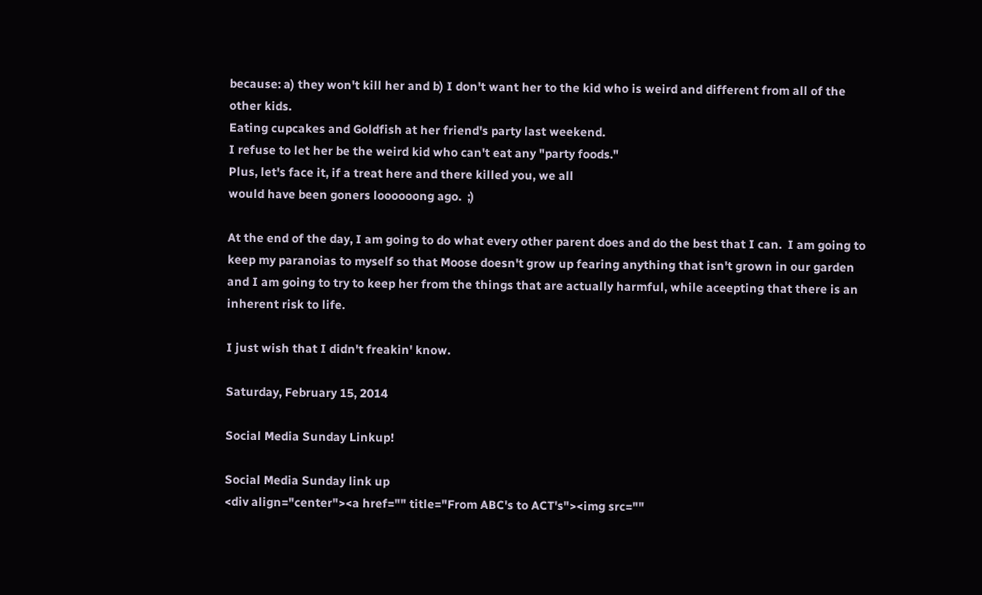because: a) they won't kill her and b) I don't want her to the kid who is weird and different from all of the other kids.
Eating cupcakes and Goldfish at her friend's party last weekend.
I refuse to let her be the weird kid who can't eat any "party foods."
Plus, let's face it, if a treat here and there killed you, we all
would have been goners loooooong ago.  ;)

At the end of the day, I am going to do what every other parent does and do the best that I can.  I am going to keep my paranoias to myself so that Moose doesn't grow up fearing anything that isn't grown in our garden and I am going to try to keep her from the things that are actually harmful, while aceepting that there is an inherent risk to life.

I just wish that I didn't freakin' know.

Saturday, February 15, 2014

Social Media Sunday Linkup!

Social Media Sunday link up
<div align="center"><a href="" title="From ABC's to ACT's"><img src=""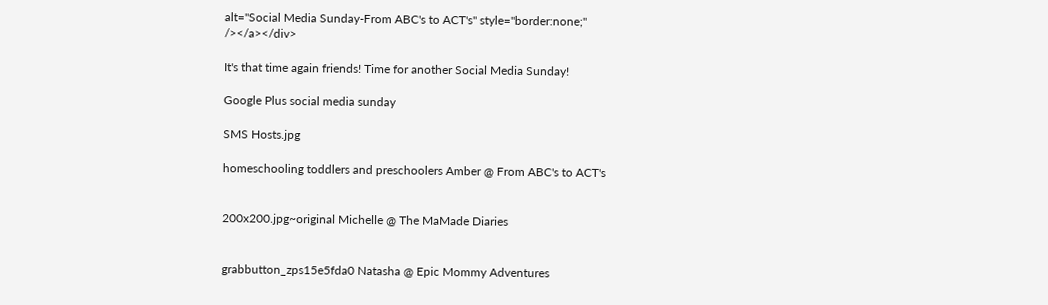alt="Social Media Sunday-From ABC's to ACT's" style="border:none;" /></a></div>

It's that time again friends! Time for another Social Media Sunday!

Google Plus social media sunday

SMS Hosts.jpg

homeschooling toddlers and preschoolers Amber @ From ABC's to ACT's


200x200.jpg~original Michelle @ The MaMade Diaries


grabbutton_zps15e5fda0 Natasha @ Epic Mommy Adventures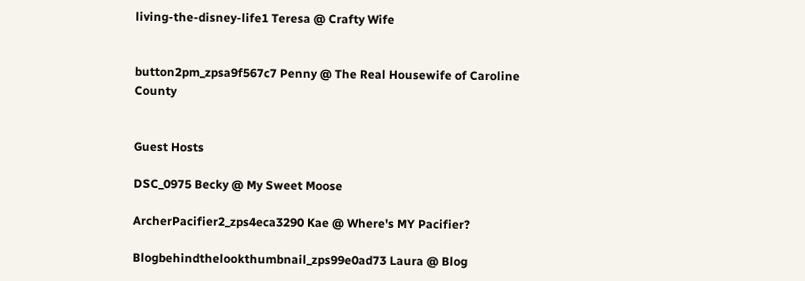living-the-disney-life1 Teresa @ Crafty Wife


button2pm_zpsa9f567c7 Penny @ The Real Housewife of Caroline County


Guest Hosts

DSC_0975 Becky @ My Sweet Moose

ArcherPacifier2_zps4eca3290 Kae @ Where's MY Pacifier?

Blogbehindthelookthumbnail_zps99e0ad73 Laura @ Blog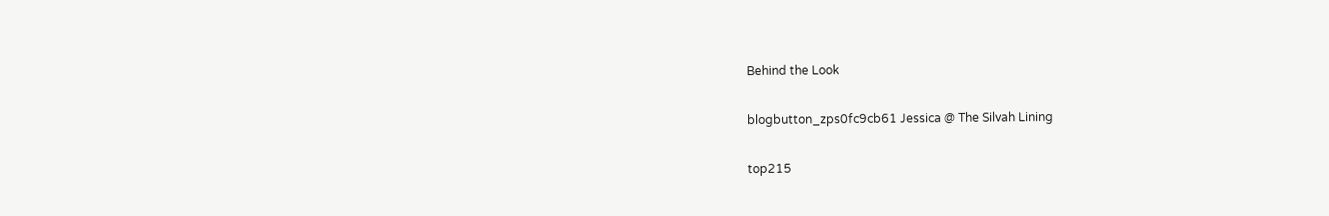Behind the Look

blogbutton_zps0fc9cb61 Jessica @ The Silvah Lining

top215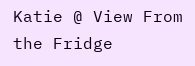Katie @ View From the Fridge